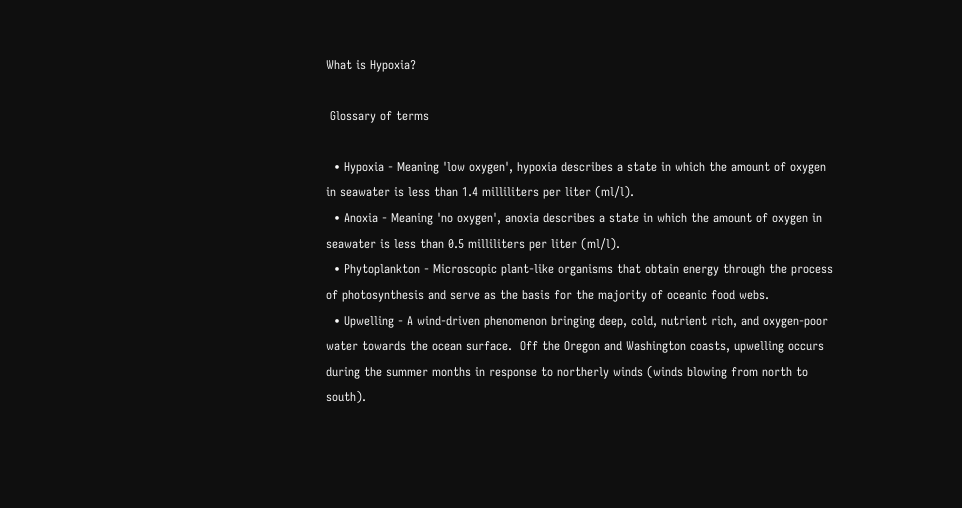What is Hypoxia?

 Glossary of terms

  • Hypoxia - Meaning 'low oxygen', hypoxia describes a state in which the amount of oxygen in seawater is less than 1.4 milliliters per liter (ml/l).
  • Anoxia - Meaning 'no oxygen', anoxia describes a state in which the amount of oxygen in seawater is less than 0.5 milliliters per liter (ml/l).
  • Phytoplankton - Microscopic plant-like organisms that obtain energy through the process of photosynthesis and serve as the basis for the majority of oceanic food webs.
  • Upwelling - A wind-driven phenomenon bringing deep, cold, nutrient rich, and oxygen-poor water towards the ocean surface.  Off the Oregon and Washington coasts, upwelling occurs during the summer months in response to northerly winds (winds blowing from north to south).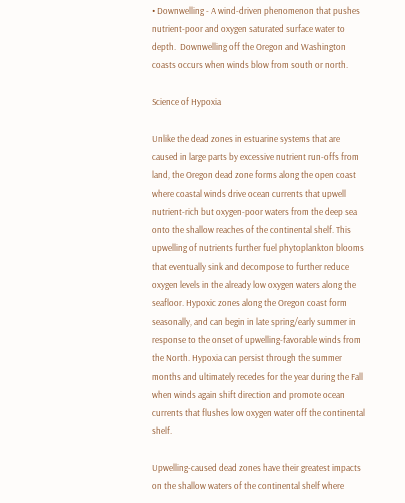• Downwelling - A wind-driven phenomenon that pushes nutrient-poor and oxygen saturated surface water to depth.  Downwelling off the Oregon and Washington coasts occurs when winds blow from south or north.

Science of Hypoxia

Unlike the dead zones in estuarine systems that are caused in large parts by excessive nutrient run-offs from land, the Oregon dead zone forms along the open coast where coastal winds drive ocean currents that upwell nutrient-rich but oxygen-poor waters from the deep sea onto the shallow reaches of the continental shelf. This upwelling of nutrients further fuel phytoplankton blooms that eventually sink and decompose to further reduce oxygen levels in the already low oxygen waters along the seafloor. Hypoxic zones along the Oregon coast form seasonally, and can begin in late spring/early summer in response to the onset of upwelling-favorable winds from the North. Hypoxia can persist through the summer months and ultimately recedes for the year during the Fall when winds again shift direction and promote ocean currents that flushes low oxygen water off the continental shelf.

Upwelling-caused dead zones have their greatest impacts on the shallow waters of the continental shelf where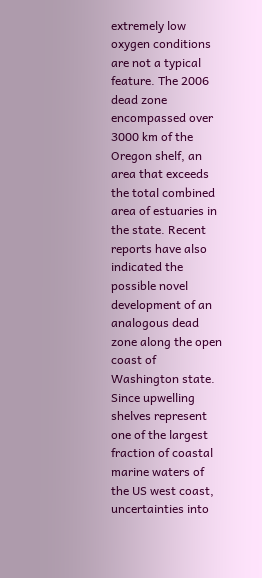extremely low oxygen conditions are not a typical feature. The 2006 dead zone encompassed over 3000 km of the Oregon shelf, an area that exceeds the total combined area of estuaries in the state. Recent reports have also indicated the possible novel development of an analogous dead zone along the open coast of Washington state. Since upwelling shelves represent one of the largest fraction of coastal marine waters of the US west coast, uncertainties into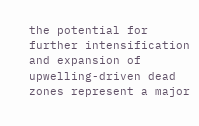the potential for further intensification and expansion of upwelling-driven dead zones represent a major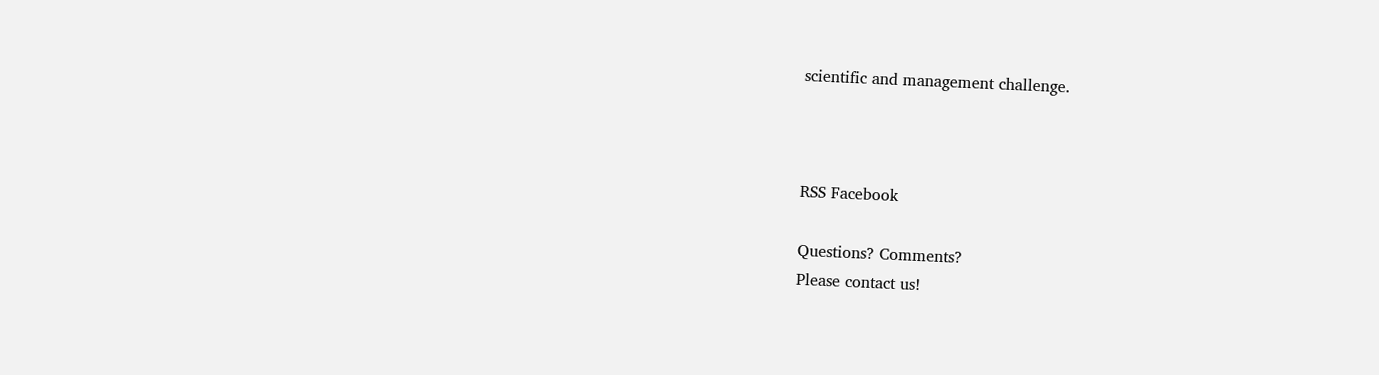scientific and management challenge.



RSS Facebook

Questions? Comments?
Please contact us!